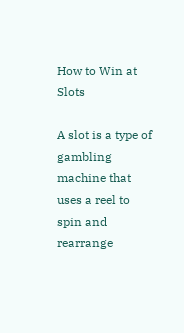How to Win at Slots

A slot is a type of gambling machine that uses a reel to spin and rearrange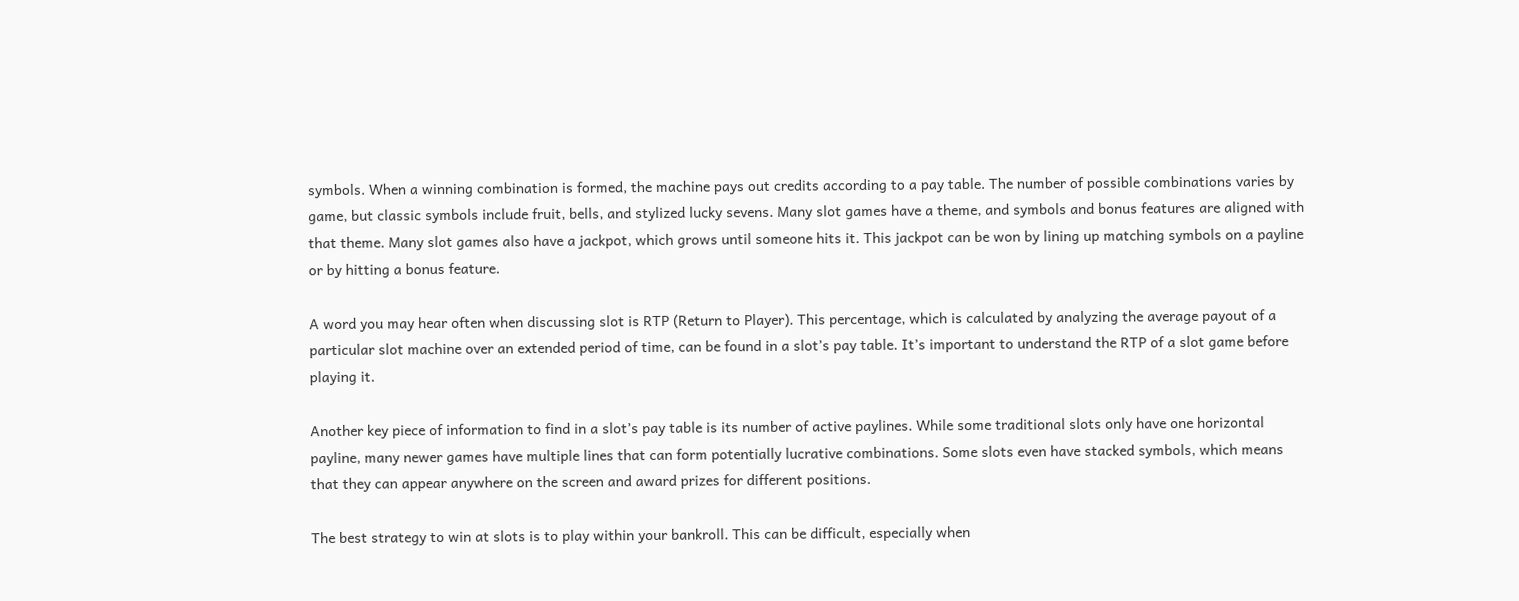symbols. When a winning combination is formed, the machine pays out credits according to a pay table. The number of possible combinations varies by game, but classic symbols include fruit, bells, and stylized lucky sevens. Many slot games have a theme, and symbols and bonus features are aligned with that theme. Many slot games also have a jackpot, which grows until someone hits it. This jackpot can be won by lining up matching symbols on a payline or by hitting a bonus feature.

A word you may hear often when discussing slot is RTP (Return to Player). This percentage, which is calculated by analyzing the average payout of a particular slot machine over an extended period of time, can be found in a slot’s pay table. It’s important to understand the RTP of a slot game before playing it.

Another key piece of information to find in a slot’s pay table is its number of active paylines. While some traditional slots only have one horizontal payline, many newer games have multiple lines that can form potentially lucrative combinations. Some slots even have stacked symbols, which means that they can appear anywhere on the screen and award prizes for different positions.

The best strategy to win at slots is to play within your bankroll. This can be difficult, especially when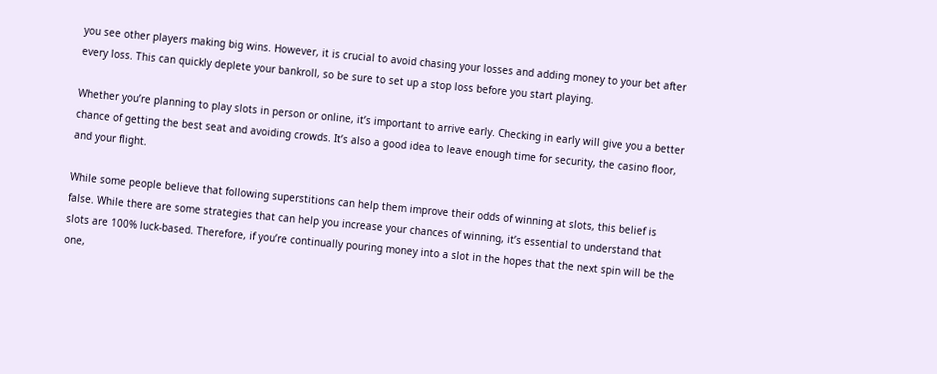you see other players making big wins. However, it is crucial to avoid chasing your losses and adding money to your bet after every loss. This can quickly deplete your bankroll, so be sure to set up a stop loss before you start playing.

Whether you’re planning to play slots in person or online, it’s important to arrive early. Checking in early will give you a better chance of getting the best seat and avoiding crowds. It’s also a good idea to leave enough time for security, the casino floor, and your flight.

While some people believe that following superstitions can help them improve their odds of winning at slots, this belief is false. While there are some strategies that can help you increase your chances of winning, it’s essential to understand that slots are 100% luck-based. Therefore, if you’re continually pouring money into a slot in the hopes that the next spin will be the one,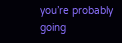you’re probably going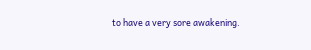to have a very sore awakening.